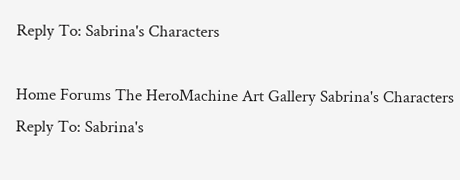Reply To: Sabrina's Characters

Home Forums The HeroMachine Art Gallery Sabrina's Characters Reply To: Sabrina's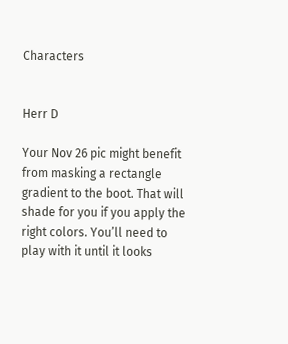Characters


Herr D

Your Nov 26 pic might benefit from masking a rectangle gradient to the boot. That will shade for you if you apply the right colors. You’ll need to play with it until it looks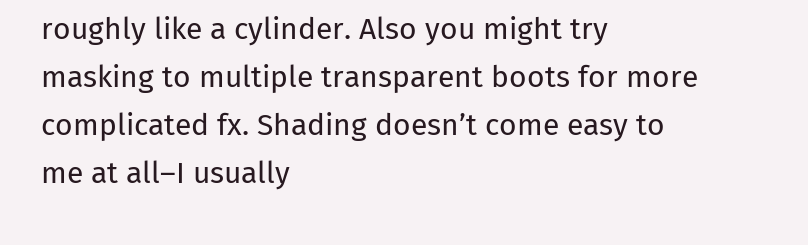roughly like a cylinder. Also you might try masking to multiple transparent boots for more complicated fx. Shading doesn’t come easy to me at all–I usually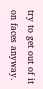try to get out of it on faces anyway.